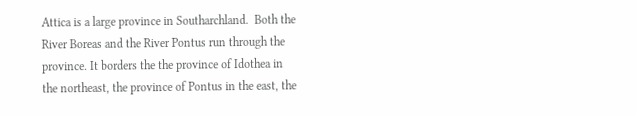Attica is a large province in Southarchland.  Both the River Boreas and the River Pontus run through the province. It borders the the province of Idothea in the northeast, the province of Pontus in the east, the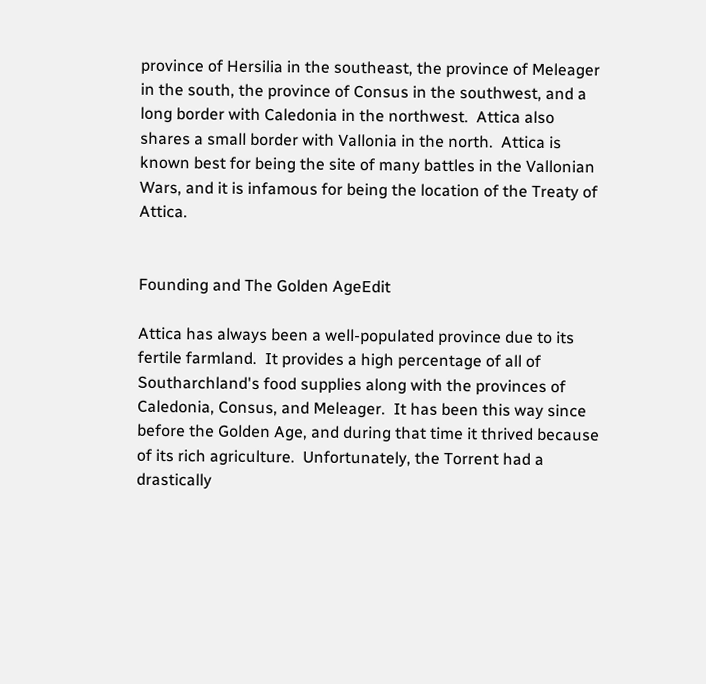province of Hersilia in the southeast, the province of Meleager in the south, the province of Consus in the southwest, and a long border with Caledonia in the northwest.  Attica also shares a small border with Vallonia in the north.  Attica is known best for being the site of many battles in the Vallonian Wars, and it is infamous for being the location of the Treaty of Attica.


Founding and The Golden AgeEdit

Attica has always been a well-populated province due to its fertile farmland.  It provides a high percentage of all of Southarchland's food supplies along with the provinces of Caledonia, Consus, and Meleager.  It has been this way since before the Golden Age, and during that time it thrived because of its rich agriculture.  Unfortunately, the Torrent had a drastically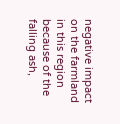negative impact on the farmland in this region because of the falling ash,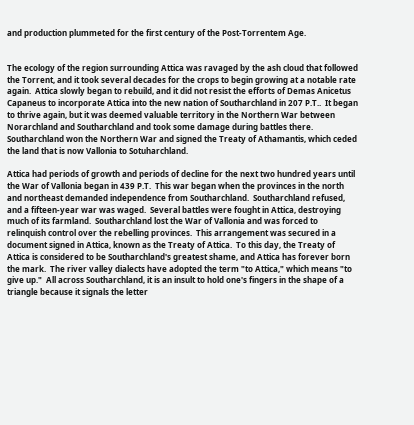and production plummeted for the first century of the Post-Torrentem Age.


The ecology of the region surrounding Attica was ravaged by the ash cloud that followed the Torrent, and it took several decades for the crops to begin growing at a notable rate again.  Attica slowly began to rebuild, and it did not resist the efforts of Demas Anicetus Capaneus to incorporate Attica into the new nation of Southarchland in 207 P.T..  It began to thrive again, but it was deemed valuable territory in the Northern War between Norarchland and Southarchland and took some damage during battles there.  Southarchland won the Northern War and signed the Treaty of Athamantis, which ceded the land that is now Vallonia to Sotuharchland.

Attica had periods of growth and periods of decline for the next two hundred years until the War of Vallonia began in 439 P.T.  This war began when the provinces in the north and northeast demanded independence from Southarchland.  Southarchland refused, and a fifteen-year war was waged.  Several battles were fought in Attica, destroying much of its farmland.  Southarchland lost the War of Vallonia and was forced to relinquish control over the rebelling provinces.  This arrangement was secured in a document signed in Attica, known as the Treaty of Attica.  To this day, the Treaty of Attica is considered to be Southarchland's greatest shame, and Attica has forever born the mark.  The river valley dialects have adopted the term "to Attica," which means "to give up."  All across Southarchland, it is an insult to hold one's fingers in the shape of a triangle because it signals the letter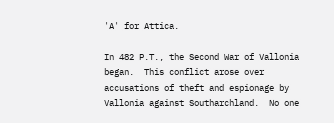'A' for Attica.

In 482 P.T., the Second War of Vallonia began.  This conflict arose over accusations of theft and espionage by Vallonia against Southarchland.  No one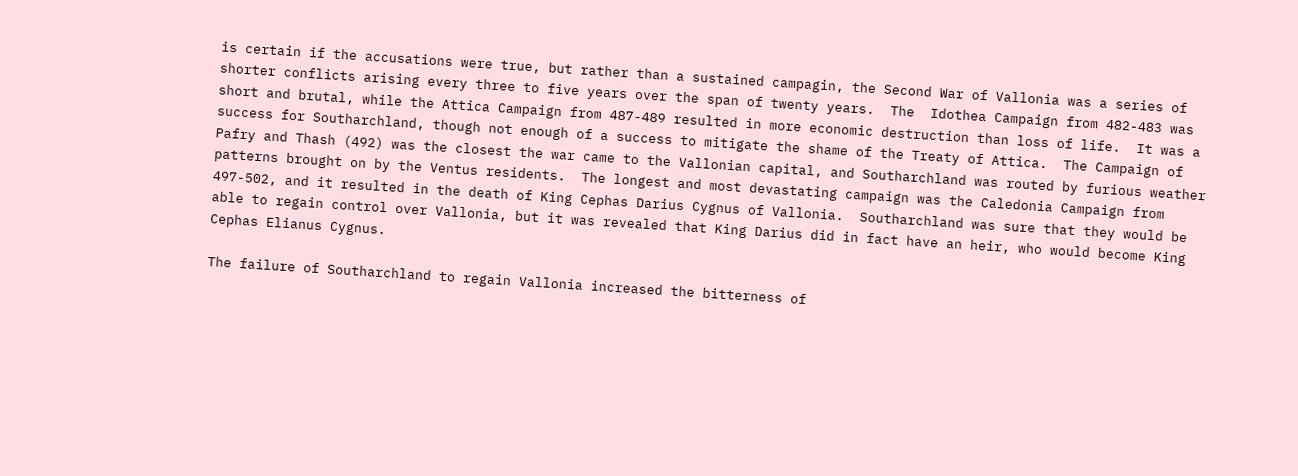is certain if the accusations were true, but rather than a sustained campagin, the Second War of Vallonia was a series of shorter conflicts arising every three to five years over the span of twenty years.  The  Idothea Campaign from 482-483 was short and brutal, while the Attica Campaign from 487-489 resulted in more economic destruction than loss of life.  It was a success for Southarchland, though not enough of a success to mitigate the shame of the Treaty of Attica.  The Campaign of Pafry and Thash (492) was the closest the war came to the Vallonian capital, and Southarchland was routed by furious weather patterns brought on by the Ventus residents.  The longest and most devastating campaign was the Caledonia Campaign from 497-502, and it resulted in the death of King Cephas Darius Cygnus of Vallonia.  Southarchland was sure that they would be able to regain control over Vallonia, but it was revealed that King Darius did in fact have an heir, who would become King Cephas Elianus Cygnus.

The failure of Southarchland to regain Vallonia increased the bitterness of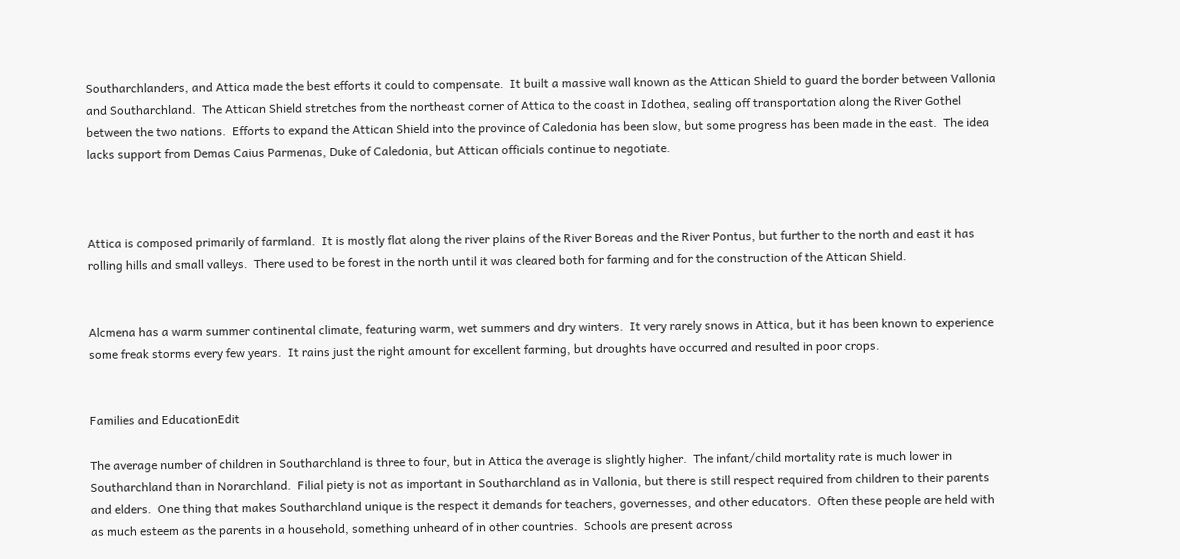Southarchlanders, and Attica made the best efforts it could to compensate.  It built a massive wall known as the Attican Shield to guard the border between Vallonia and Southarchland.  The Attican Shield stretches from the northeast corner of Attica to the coast in Idothea, sealing off transportation along the River Gothel between the two nations.  Efforts to expand the Attican Shield into the province of Caledonia has been slow, but some progress has been made in the east.  The idea lacks support from Demas Caius Parmenas, Duke of Caledonia, but Attican officials continue to negotiate.



Attica is composed primarily of farmland.  It is mostly flat along the river plains of the River Boreas and the River Pontus, but further to the north and east it has rolling hills and small valleys.  There used to be forest in the north until it was cleared both for farming and for the construction of the Attican Shield.


Alcmena has a warm summer continental climate, featuring warm, wet summers and dry winters.  It very rarely snows in Attica, but it has been known to experience some freak storms every few years.  It rains just the right amount for excellent farming, but droughts have occurred and resulted in poor crops.


Families and EducationEdit

The average number of children in Southarchland is three to four, but in Attica the average is slightly higher.  The infant/child mortality rate is much lower in Southarchland than in Norarchland.  Filial piety is not as important in Southarchland as in Vallonia, but there is still respect required from children to their parents and elders.  One thing that makes Southarchland unique is the respect it demands for teachers, governesses, and other educators.  Often these people are held with as much esteem as the parents in a household, something unheard of in other countries.  Schools are present across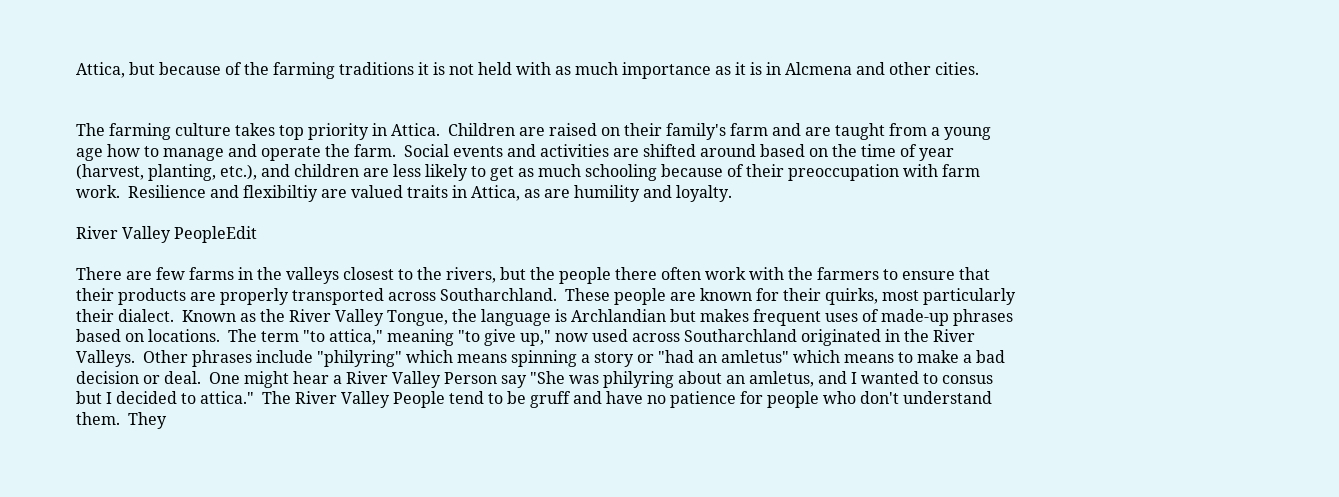Attica, but because of the farming traditions it is not held with as much importance as it is in Alcmena and other cities.


The farming culture takes top priority in Attica.  Children are raised on their family's farm and are taught from a young age how to manage and operate the farm.  Social events and activities are shifted around based on the time of year (harvest, planting, etc.), and children are less likely to get as much schooling because of their preoccupation with farm work.  Resilience and flexibiltiy are valued traits in Attica, as are humility and loyalty.

River Valley PeopleEdit

There are few farms in the valleys closest to the rivers, but the people there often work with the farmers to ensure that their products are properly transported across Southarchland.  These people are known for their quirks, most particularly their dialect.  Known as the River Valley Tongue, the language is Archlandian but makes frequent uses of made-up phrases based on locations.  The term "to attica," meaning "to give up," now used across Southarchland originated in the River Valleys.  Other phrases include "philyring" which means spinning a story or "had an amletus" which means to make a bad decision or deal.  One might hear a River Valley Person say "She was philyring about an amletus, and I wanted to consus but I decided to attica."  The River Valley People tend to be gruff and have no patience for people who don't understand them.  They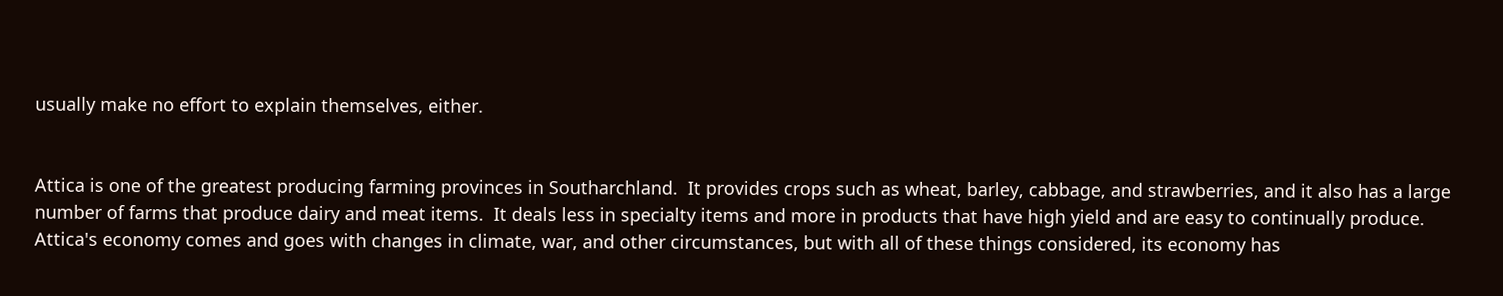usually make no effort to explain themselves, either.


Attica is one of the greatest producing farming provinces in Southarchland.  It provides crops such as wheat, barley, cabbage, and strawberries, and it also has a large number of farms that produce dairy and meat items.  It deals less in specialty items and more in products that have high yield and are easy to continually produce.  Attica's economy comes and goes with changes in climate, war, and other circumstances, but with all of these things considered, its economy has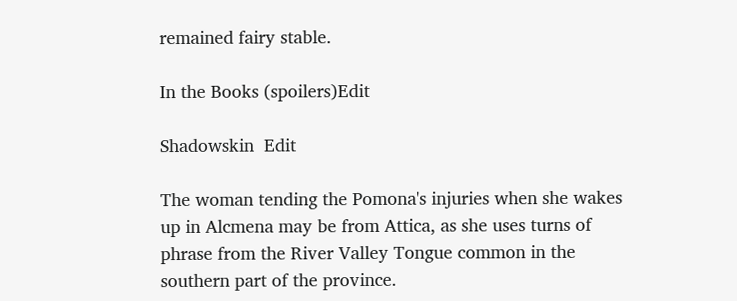remained fairy stable.

In the Books (spoilers)Edit

Shadowskin  Edit

The woman tending the Pomona's injuries when she wakes up in Alcmena may be from Attica, as she uses turns of phrase from the River Valley Tongue common in the southern part of the province.